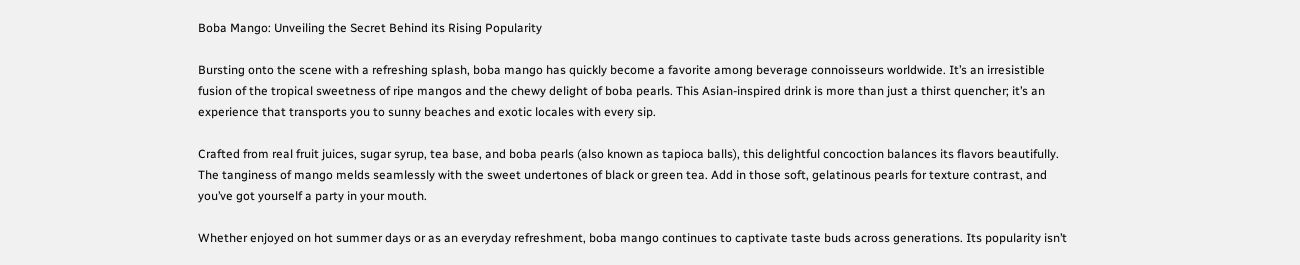Boba Mango: Unveiling the Secret Behind its Rising Popularity

Bursting onto the scene with a refreshing splash, boba mango has quickly become a favorite among beverage connoisseurs worldwide. It’s an irresistible fusion of the tropical sweetness of ripe mangos and the chewy delight of boba pearls. This Asian-inspired drink is more than just a thirst quencher; it’s an experience that transports you to sunny beaches and exotic locales with every sip.

Crafted from real fruit juices, sugar syrup, tea base, and boba pearls (also known as tapioca balls), this delightful concoction balances its flavors beautifully. The tanginess of mango melds seamlessly with the sweet undertones of black or green tea. Add in those soft, gelatinous pearls for texture contrast, and you’ve got yourself a party in your mouth.

Whether enjoyed on hot summer days or as an everyday refreshment, boba mango continues to captivate taste buds across generations. Its popularity isn’t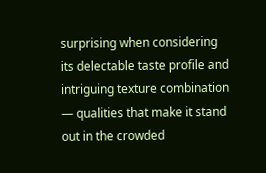surprising when considering its delectable taste profile and intriguing texture combination — qualities that make it stand out in the crowded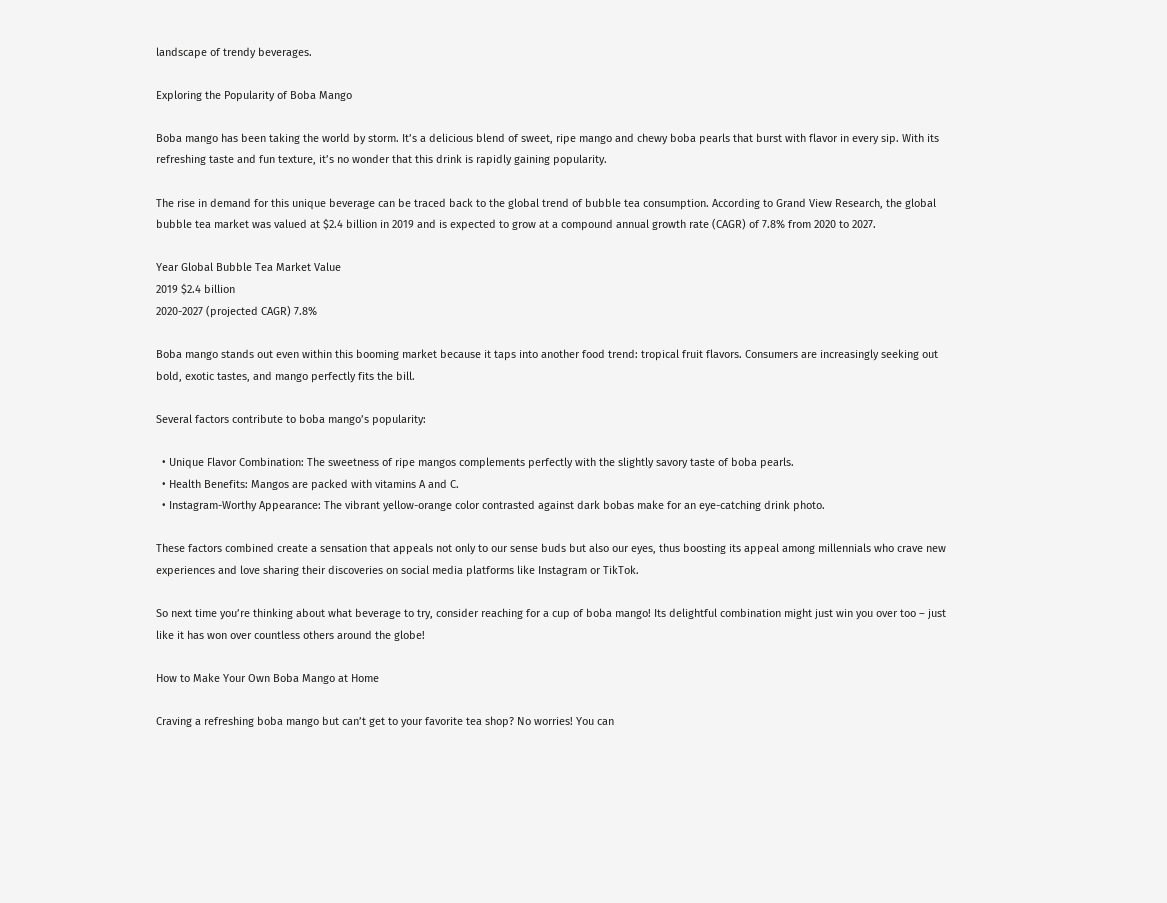landscape of trendy beverages.

Exploring the Popularity of Boba Mango

Boba mango has been taking the world by storm. It’s a delicious blend of sweet, ripe mango and chewy boba pearls that burst with flavor in every sip. With its refreshing taste and fun texture, it’s no wonder that this drink is rapidly gaining popularity.

The rise in demand for this unique beverage can be traced back to the global trend of bubble tea consumption. According to Grand View Research, the global bubble tea market was valued at $2.4 billion in 2019 and is expected to grow at a compound annual growth rate (CAGR) of 7.8% from 2020 to 2027.

Year Global Bubble Tea Market Value
2019 $2.4 billion
2020-2027 (projected CAGR) 7.8%

Boba mango stands out even within this booming market because it taps into another food trend: tropical fruit flavors. Consumers are increasingly seeking out bold, exotic tastes, and mango perfectly fits the bill.

Several factors contribute to boba mango’s popularity:

  • Unique Flavor Combination: The sweetness of ripe mangos complements perfectly with the slightly savory taste of boba pearls.
  • Health Benefits: Mangos are packed with vitamins A and C.
  • Instagram-Worthy Appearance: The vibrant yellow-orange color contrasted against dark bobas make for an eye-catching drink photo.

These factors combined create a sensation that appeals not only to our sense buds but also our eyes, thus boosting its appeal among millennials who crave new experiences and love sharing their discoveries on social media platforms like Instagram or TikTok.

So next time you’re thinking about what beverage to try, consider reaching for a cup of boba mango! Its delightful combination might just win you over too – just like it has won over countless others around the globe!

How to Make Your Own Boba Mango at Home

Craving a refreshing boba mango but can’t get to your favorite tea shop? No worries! You can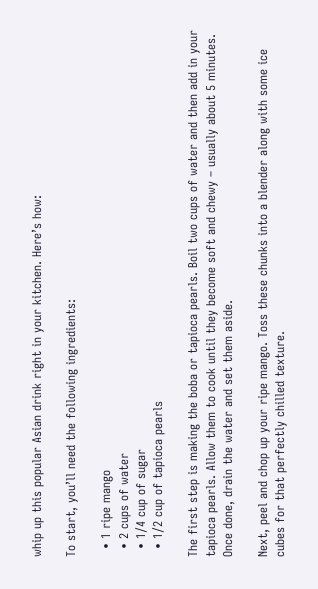whip up this popular Asian drink right in your kitchen. Here’s how:

To start, you’ll need the following ingredients:

  • 1 ripe mango
  • 2 cups of water
  • 1/4 cup of sugar
  • 1/2 cup of tapioca pearls

The first step is making the boba or tapioca pearls. Boil two cups of water and then add in your tapioca pearls. Allow them to cook until they become soft and chewy – usually about 5 minutes. Once done, drain the water and set them aside.

Next, peel and chop up your ripe mango. Toss these chunks into a blender along with some ice cubes for that perfectly chilled texture.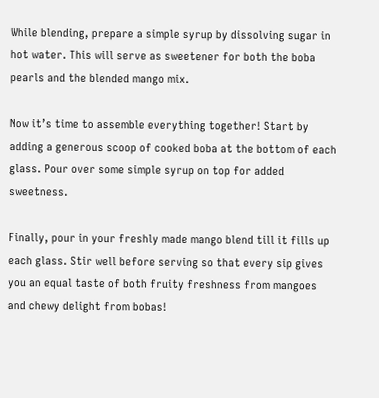While blending, prepare a simple syrup by dissolving sugar in hot water. This will serve as sweetener for both the boba pearls and the blended mango mix.

Now it’s time to assemble everything together! Start by adding a generous scoop of cooked boba at the bottom of each glass. Pour over some simple syrup on top for added sweetness.

Finally, pour in your freshly made mango blend till it fills up each glass. Stir well before serving so that every sip gives you an equal taste of both fruity freshness from mangoes and chewy delight from bobas!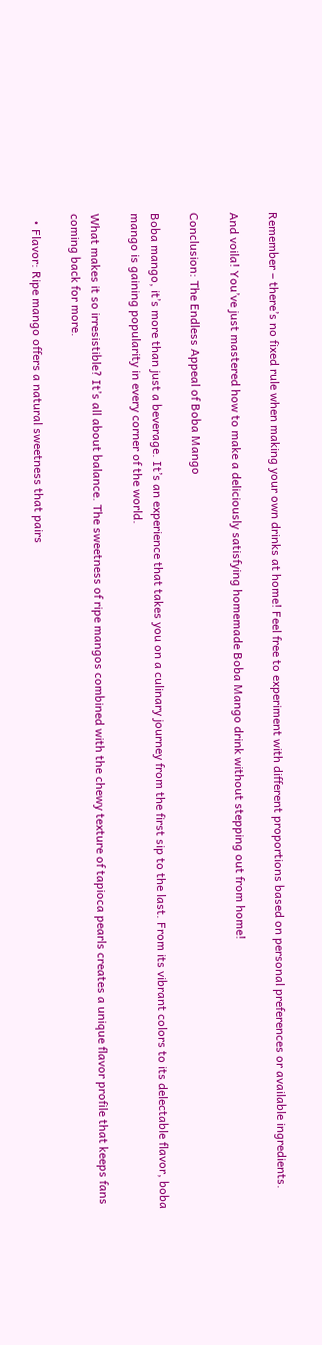Remember – there’s no fixed rule when making your own drinks at home! Feel free to experiment with different proportions based on personal preferences or available ingredients.

And voila! You’ve just mastered how to make a deliciously satisfying homemade Boba Mango drink without stepping out from home!

Conclusion: The Endless Appeal of Boba Mango

Boba mango, it’s more than just a beverage. It’s an experience that takes you on a culinary journey from the first sip to the last. From its vibrant colors to its delectable flavor, boba mango is gaining popularity in every corner of the world.

What makes it so irresistible? It’s all about balance. The sweetness of ripe mangos combined with the chewy texture of tapioca pearls creates a unique flavor profile that keeps fans coming back for more.

  • Flavor: Ripe mango offers a natural sweetness that pairs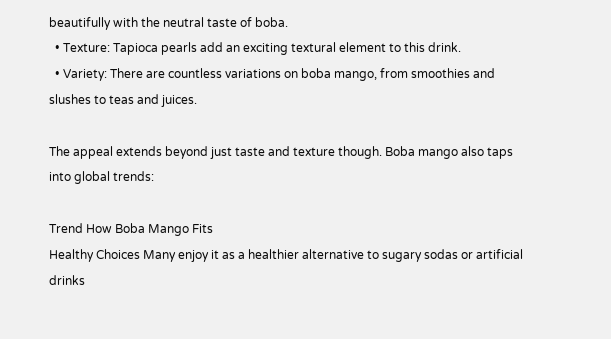beautifully with the neutral taste of boba.
  • Texture: Tapioca pearls add an exciting textural element to this drink.
  • Variety: There are countless variations on boba mango, from smoothies and slushes to teas and juices.

The appeal extends beyond just taste and texture though. Boba mango also taps into global trends:

Trend How Boba Mango Fits
Healthy Choices Many enjoy it as a healthier alternative to sugary sodas or artificial drinks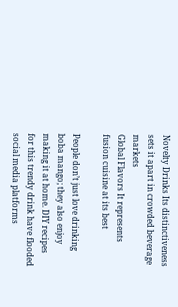Novelty Drinks Its distinctiveness sets it apart in crowded beverage markets
Global Flavors It represents fusion cuisine at its best

People don’t just love drinking boba mango; they also enjoy making it at home. DIY recipes for this trendy drink have flooded social media platforms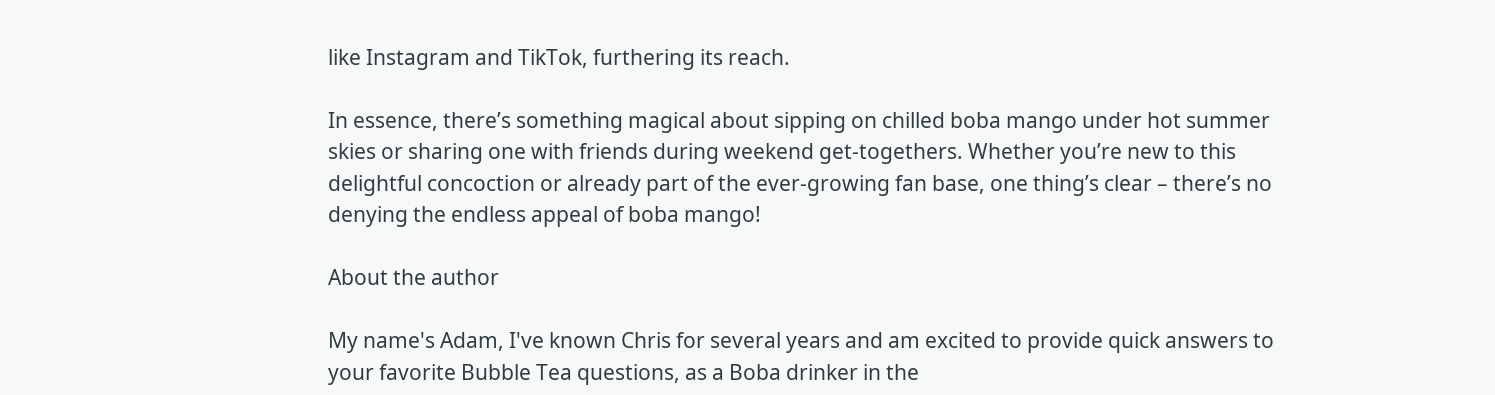like Instagram and TikTok, furthering its reach.

In essence, there’s something magical about sipping on chilled boba mango under hot summer skies or sharing one with friends during weekend get-togethers. Whether you’re new to this delightful concoction or already part of the ever-growing fan base, one thing’s clear – there’s no denying the endless appeal of boba mango!

About the author

My name's Adam, I've known Chris for several years and am excited to provide quick answers to your favorite Bubble Tea questions, as a Boba drinker in the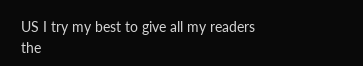US I try my best to give all my readers the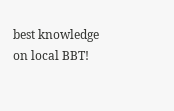best knowledge on local BBT!